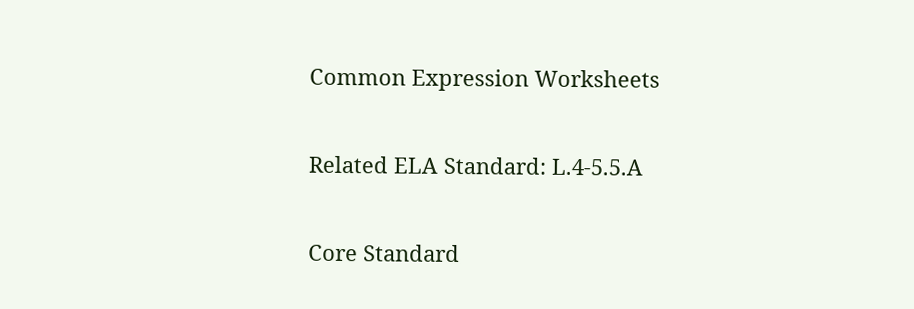Common Expression Worksheets

Related ELA Standard: L.4-5.5.A

Core Standard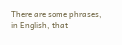There are some phrases, in English, that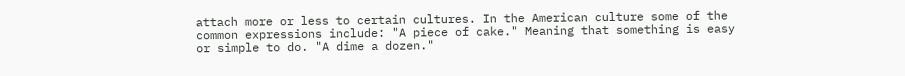attach more or less to certain cultures. In the American culture some of the common expressions include: "A piece of cake." Meaning that something is easy or simple to do. "A dime a dozen."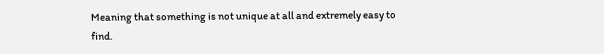Meaning that something is not unique at all and extremely easy to find.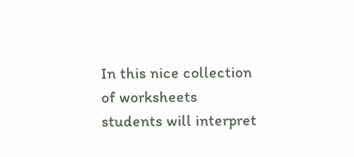In this nice collection of worksheets students will interpret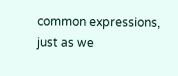common expressions, just as we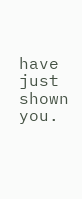have just shown you.